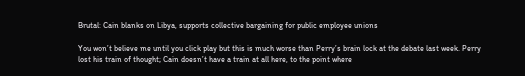Brutal: Cain blanks on Libya, supports collective bargaining for public employee unions

You won’t believe me until you click play but this is much worse than Perry’s brain lock at the debate last week. Perry lost his train of thought; Cain doesn’t have a train at all here, to the point where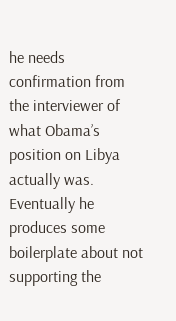he needs confirmation from the interviewer of what Obama’s position on Libya actually was. Eventually he produces some boilerplate about not supporting the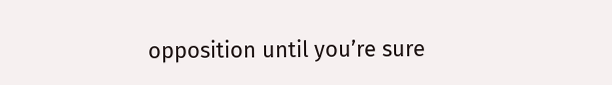opposition until you’re sure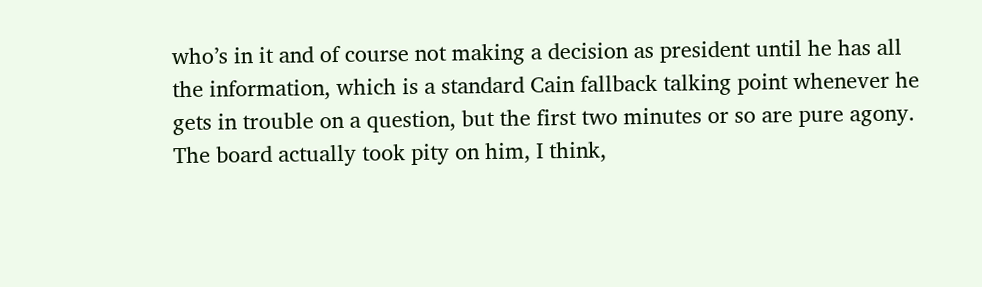who’s in it and of course not making a decision as president until he has all the information, which is a standard Cain fallback talking point whenever he gets in trouble on a question, but the first two minutes or so are pure agony. The board actually took pity on him, I think,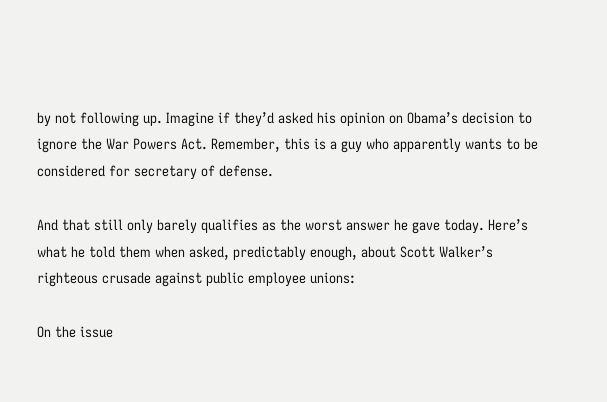by not following up. Imagine if they’d asked his opinion on Obama’s decision to ignore the War Powers Act. Remember, this is a guy who apparently wants to be considered for secretary of defense.

And that still only barely qualifies as the worst answer he gave today. Here’s what he told them when asked, predictably enough, about Scott Walker’s righteous crusade against public employee unions:

On the issue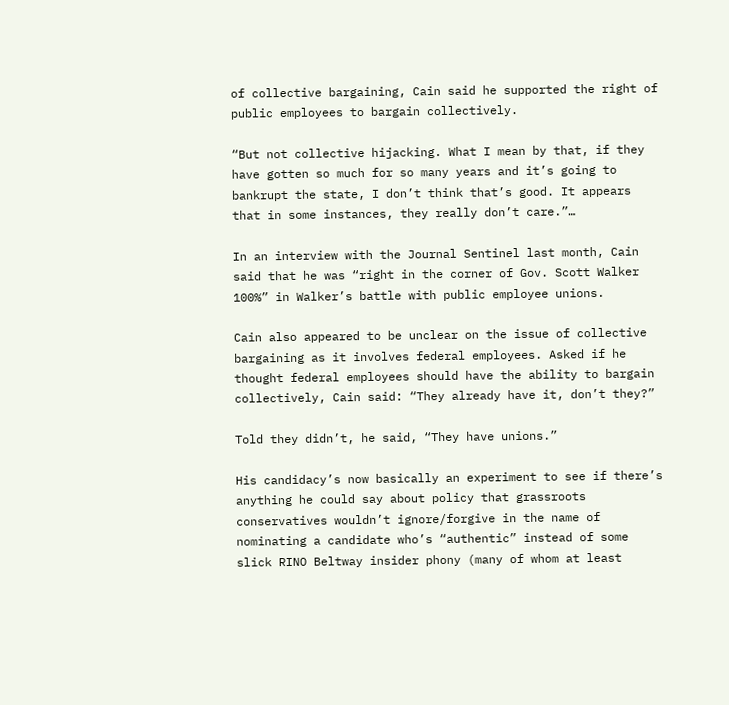of collective bargaining, Cain said he supported the right of public employees to bargain collectively.

“But not collective hijacking. What I mean by that, if they have gotten so much for so many years and it’s going to bankrupt the state, I don’t think that’s good. It appears that in some instances, they really don’t care.”…

In an interview with the Journal Sentinel last month, Cain said that he was “right in the corner of Gov. Scott Walker 100%” in Walker’s battle with public employee unions.

Cain also appeared to be unclear on the issue of collective bargaining as it involves federal employees. Asked if he thought federal employees should have the ability to bargain collectively, Cain said: “They already have it, don’t they?”

Told they didn’t, he said, “They have unions.”

His candidacy’s now basically an experiment to see if there’s anything he could say about policy that grassroots conservatives wouldn’t ignore/forgive in the name of nominating a candidate who’s “authentic” instead of some slick RINO Beltway insider phony (many of whom at least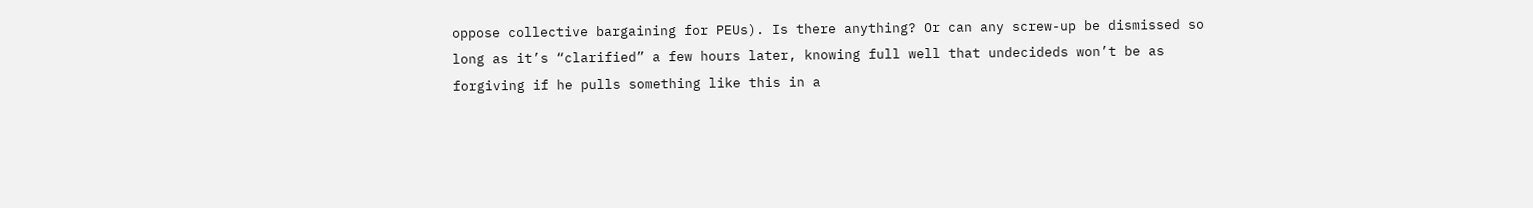oppose collective bargaining for PEUs). Is there anything? Or can any screw-up be dismissed so long as it’s “clarified” a few hours later, knowing full well that undecideds won’t be as forgiving if he pulls something like this in a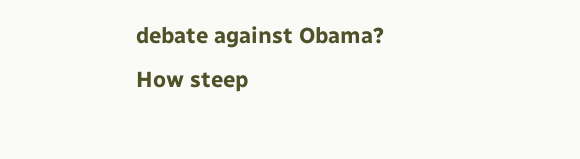debate against Obama? How steep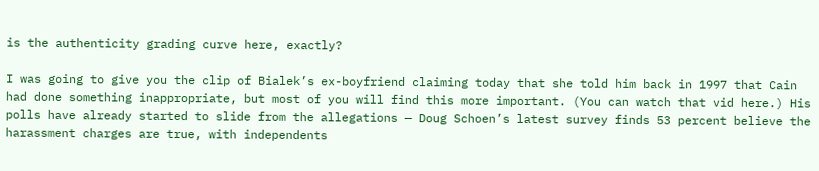is the authenticity grading curve here, exactly?

I was going to give you the clip of Bialek’s ex-boyfriend claiming today that she told him back in 1997 that Cain had done something inappropriate, but most of you will find this more important. (You can watch that vid here.) His polls have already started to slide from the allegations — Doug Schoen’s latest survey finds 53 percent believe the harassment charges are true, with independents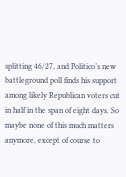splitting 46/27, and Politico’s new battleground poll finds his support among likely Republican voters cut in half in the span of eight days. So maybe none of this much matters anymore, except of course to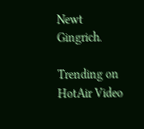Newt Gingrich.

Trending on HotAir Video